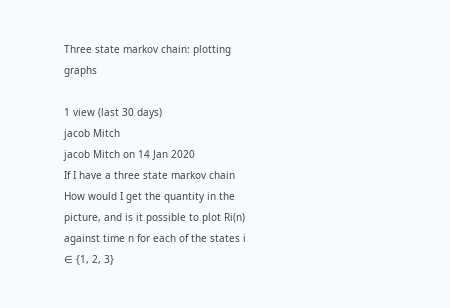Three state markov chain: plotting graphs

1 view (last 30 days)
jacob Mitch
jacob Mitch on 14 Jan 2020
If I have a three state markov chain
How would I get the quantity in the picture, and is it possible to plot Ri(n) against time n for each of the states i ∈ {1, 2, 3}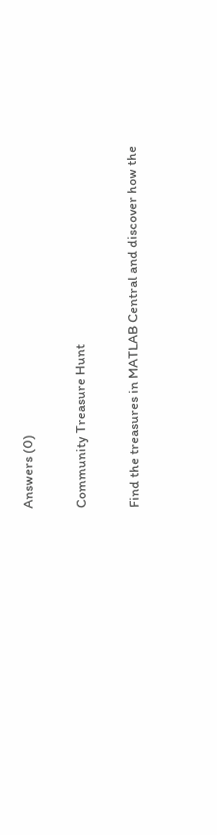Answers (0)

Community Treasure Hunt

Find the treasures in MATLAB Central and discover how the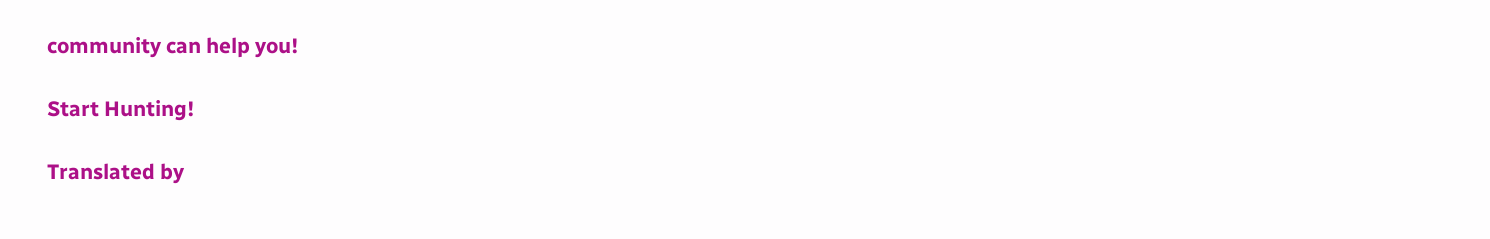community can help you!

Start Hunting!

Translated by